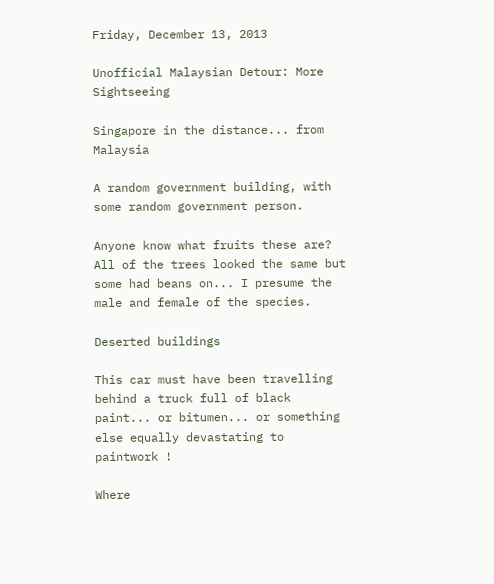Friday, December 13, 2013

Unofficial Malaysian Detour: More Sightseeing

Singapore in the distance... from Malaysia

A random government building, with some random government person.

Anyone know what fruits these are?  All of the trees looked the same but some had beans on... I presume the male and female of the species.

Deserted buildings

This car must have been travelling behind a truck full of black paint... or bitumen... or something else equally devastating to paintwork !

Where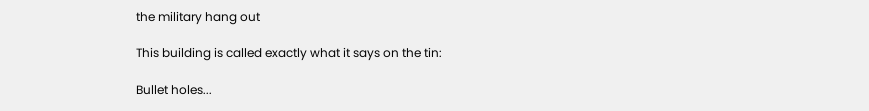the military hang out

This building is called exactly what it says on the tin:

Bullet holes...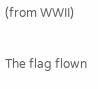(from WWII)

The flag flown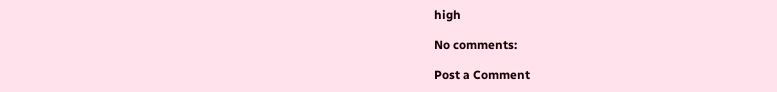high

No comments:

Post a Comment